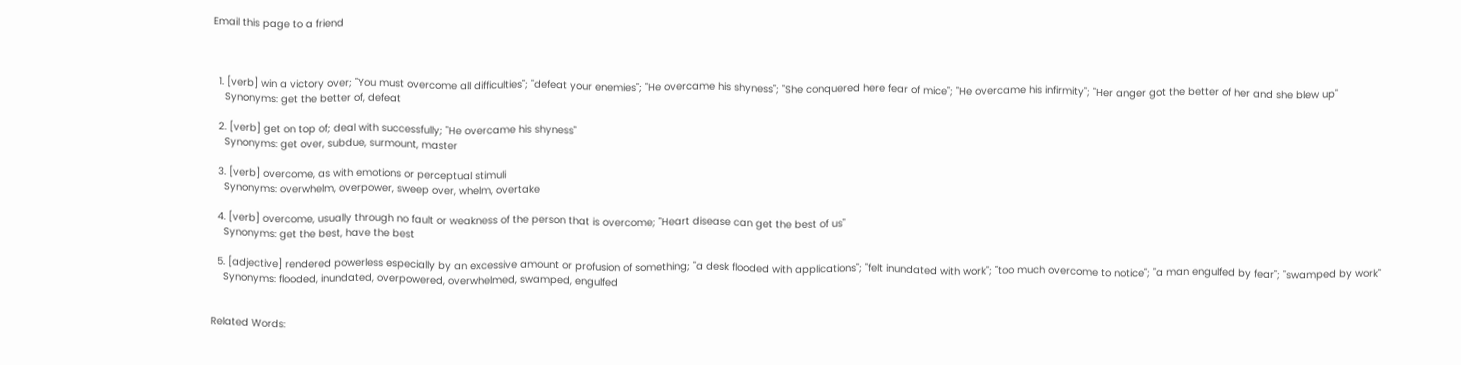Email this page to a friend



  1. [verb] win a victory over; "You must overcome all difficulties"; "defeat your enemies"; "He overcame his shyness"; "She conquered here fear of mice"; "He overcame his infirmity"; "Her anger got the better of her and she blew up"
    Synonyms: get the better of, defeat

  2. [verb] get on top of; deal with successfully; "He overcame his shyness"
    Synonyms: get over, subdue, surmount, master

  3. [verb] overcome, as with emotions or perceptual stimuli
    Synonyms: overwhelm, overpower, sweep over, whelm, overtake

  4. [verb] overcome, usually through no fault or weakness of the person that is overcome; "Heart disease can get the best of us"
    Synonyms: get the best, have the best

  5. [adjective] rendered powerless especially by an excessive amount or profusion of something; "a desk flooded with applications"; "felt inundated with work"; "too much overcome to notice"; "a man engulfed by fear"; "swamped by work"
    Synonyms: flooded, inundated, overpowered, overwhelmed, swamped, engulfed


Related Words: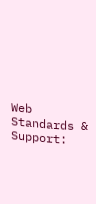Web Standards & Support: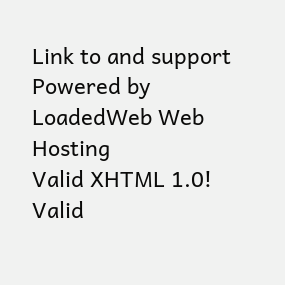Link to and support Powered by LoadedWeb Web Hosting
Valid XHTML 1.0! Valid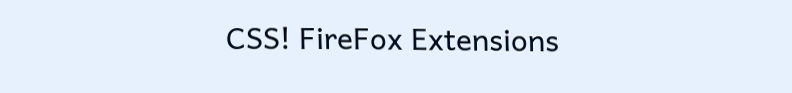CSS! FireFox Extensions